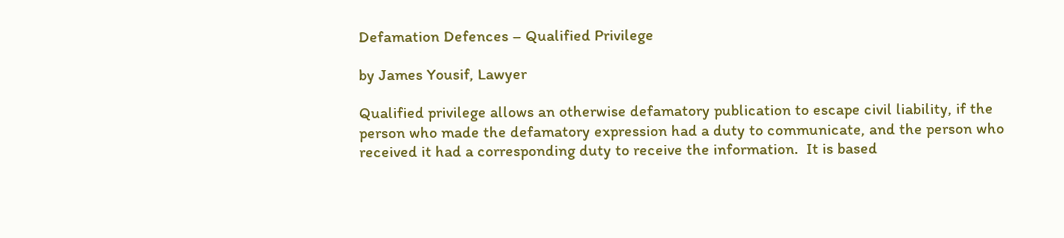Defamation Defences – Qualified Privilege

by James Yousif, Lawyer

Qualified privilege allows an otherwise defamatory publication to escape civil liability, if the person who made the defamatory expression had a duty to communicate, and the person who received it had a corresponding duty to receive the information.  It is based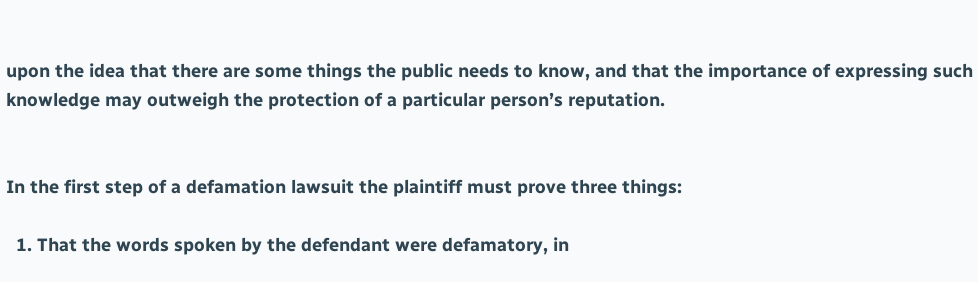upon the idea that there are some things the public needs to know, and that the importance of expressing such knowledge may outweigh the protection of a particular person’s reputation.


In the first step of a defamation lawsuit the plaintiff must prove three things:

  1. That the words spoken by the defendant were defamatory, in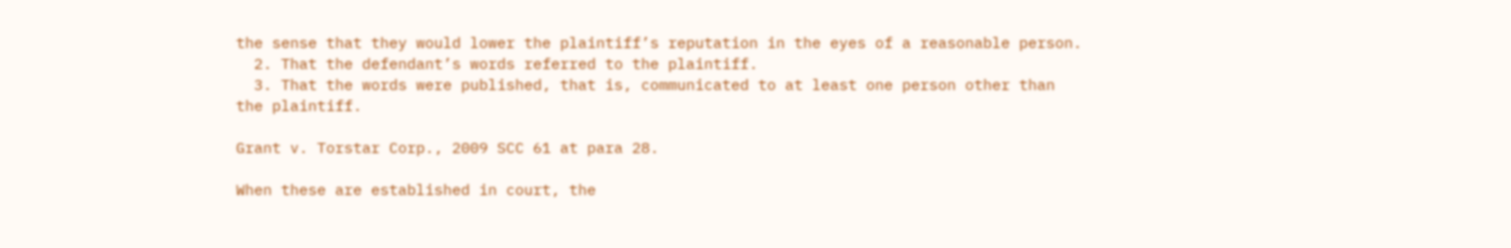the sense that they would lower the plaintiff’s reputation in the eyes of a reasonable person.
  2. That the defendant’s words referred to the plaintiff.
  3. That the words were published, that is, communicated to at least one person other than the plaintiff.

Grant v. Torstar Corp., 2009 SCC 61 at para 28.

When these are established in court, the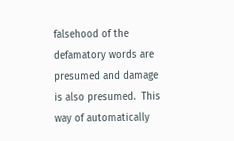falsehood of the defamatory words are presumed and damage is also presumed.  This way of automatically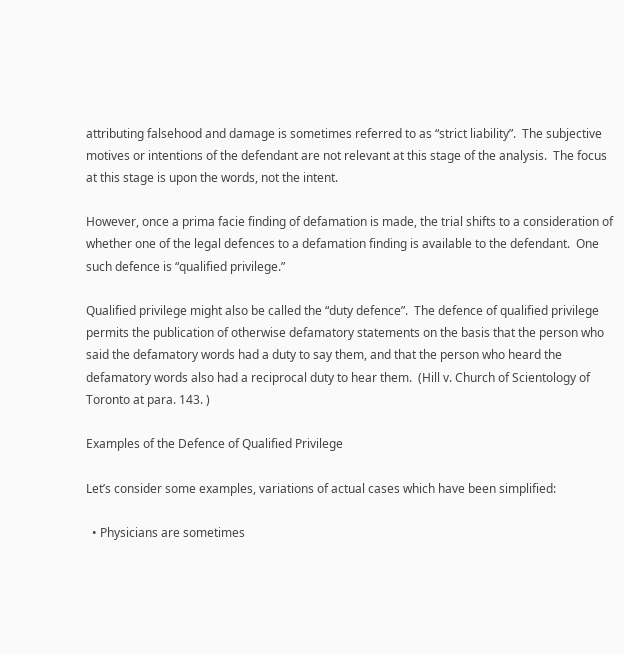attributing falsehood and damage is sometimes referred to as “strict liability”.  The subjective motives or intentions of the defendant are not relevant at this stage of the analysis.  The focus at this stage is upon the words, not the intent.

However, once a prima facie finding of defamation is made, the trial shifts to a consideration of whether one of the legal defences to a defamation finding is available to the defendant.  One such defence is “qualified privilege.”

Qualified privilege might also be called the “duty defence”.  The defence of qualified privilege permits the publication of otherwise defamatory statements on the basis that the person who said the defamatory words had a duty to say them, and that the person who heard the defamatory words also had a reciprocal duty to hear them.  (Hill v. Church of Scientology of Toronto at para. 143. )

Examples of the Defence of Qualified Privilege

Let’s consider some examples, variations of actual cases which have been simplified:

  • Physicians are sometimes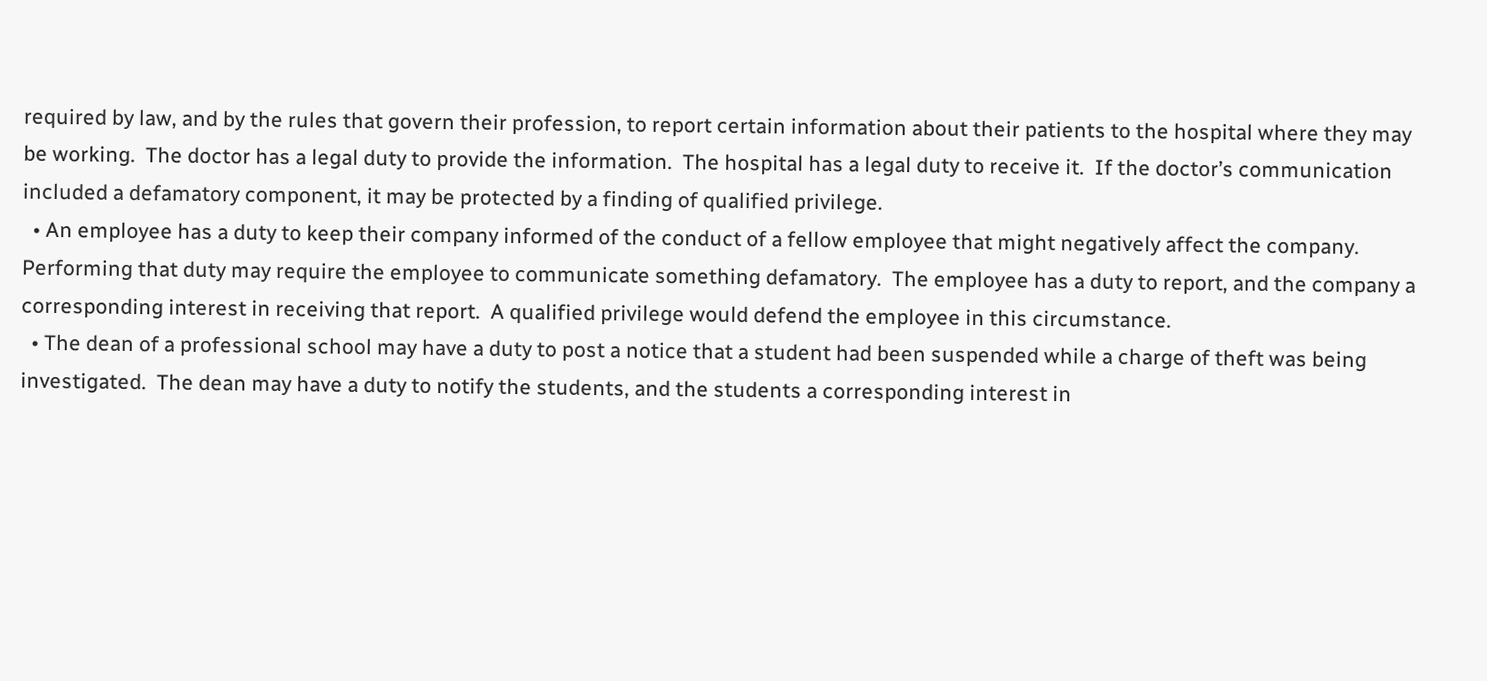required by law, and by the rules that govern their profession, to report certain information about their patients to the hospital where they may be working.  The doctor has a legal duty to provide the information.  The hospital has a legal duty to receive it.  If the doctor’s communication included a defamatory component, it may be protected by a finding of qualified privilege.
  • An employee has a duty to keep their company informed of the conduct of a fellow employee that might negatively affect the company.  Performing that duty may require the employee to communicate something defamatory.  The employee has a duty to report, and the company a corresponding interest in receiving that report.  A qualified privilege would defend the employee in this circumstance.
  • The dean of a professional school may have a duty to post a notice that a student had been suspended while a charge of theft was being investigated.  The dean may have a duty to notify the students, and the students a corresponding interest in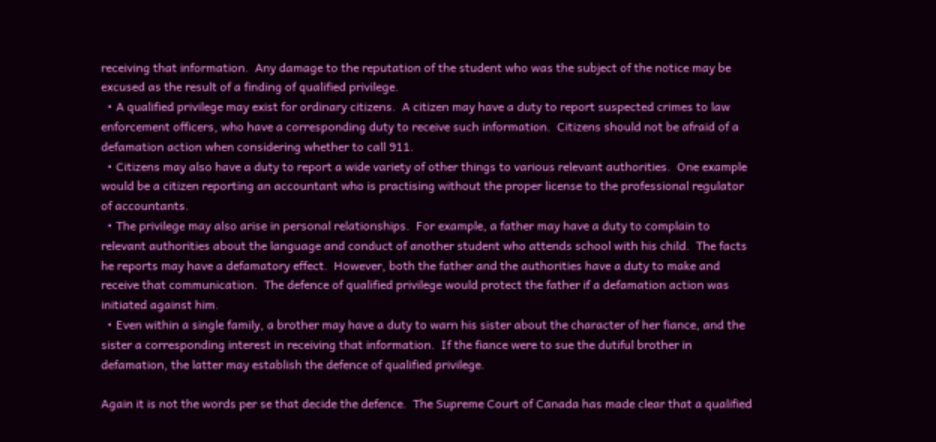receiving that information.  Any damage to the reputation of the student who was the subject of the notice may be excused as the result of a finding of qualified privilege.
  • A qualified privilege may exist for ordinary citizens.  A citizen may have a duty to report suspected crimes to law enforcement officers, who have a corresponding duty to receive such information.  Citizens should not be afraid of a defamation action when considering whether to call 911.
  • Citizens may also have a duty to report a wide variety of other things to various relevant authorities.  One example would be a citizen reporting an accountant who is practising without the proper license to the professional regulator of accountants.
  • The privilege may also arise in personal relationships.  For example, a father may have a duty to complain to relevant authorities about the language and conduct of another student who attends school with his child.  The facts he reports may have a defamatory effect.  However, both the father and the authorities have a duty to make and receive that communication.  The defence of qualified privilege would protect the father if a defamation action was initiated against him.
  • Even within a single family, a brother may have a duty to warn his sister about the character of her fiance, and the sister a corresponding interest in receiving that information.  If the fiance were to sue the dutiful brother in defamation, the latter may establish the defence of qualified privilege.

Again it is not the words per se that decide the defence.  The Supreme Court of Canada has made clear that a qualified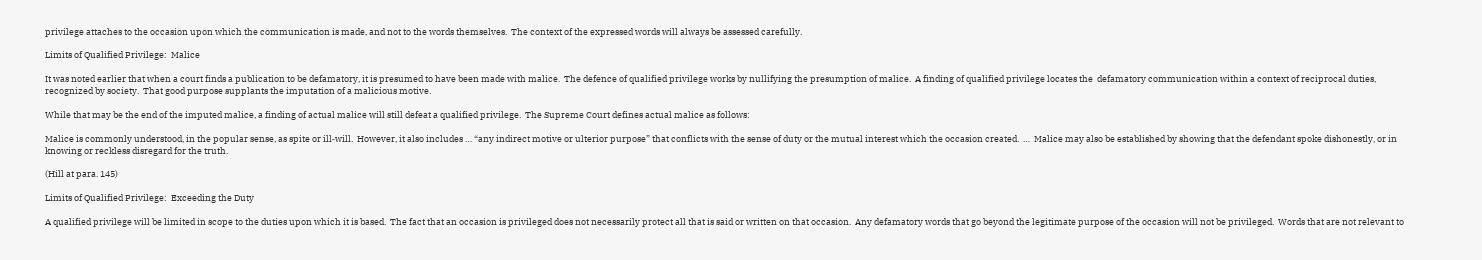privilege attaches to the occasion upon which the communication is made, and not to the words themselves.  The context of the expressed words will always be assessed carefully.

Limits of Qualified Privilege:  Malice

It was noted earlier that when a court finds a publication to be defamatory, it is presumed to have been made with malice.  The defence of qualified privilege works by nullifying the presumption of malice.  A finding of qualified privilege locates the  defamatory communication within a context of reciprocal duties, recognized by society.  That good purpose supplants the imputation of a malicious motive.

While that may be the end of the imputed malice, a finding of actual malice will still defeat a qualified privilege.  The Supreme Court defines actual malice as follows:

Malice is commonly understood, in the popular sense, as spite or ill‑will.  However, it also includes … “any indirect motive or ulterior purpose” that conflicts with the sense of duty or the mutual interest which the occasion created.  …  Malice may also be established by showing that the defendant spoke dishonestly, or in knowing or reckless disregard for the truth.

(Hill at para. 145)

Limits of Qualified Privilege:  Exceeding the Duty

A qualified privilege will be limited in scope to the duties upon which it is based.  The fact that an occasion is privileged does not necessarily protect all that is said or written on that occasion.  Any defamatory words that go beyond the legitimate purpose of the occasion will not be privileged.  Words that are not relevant to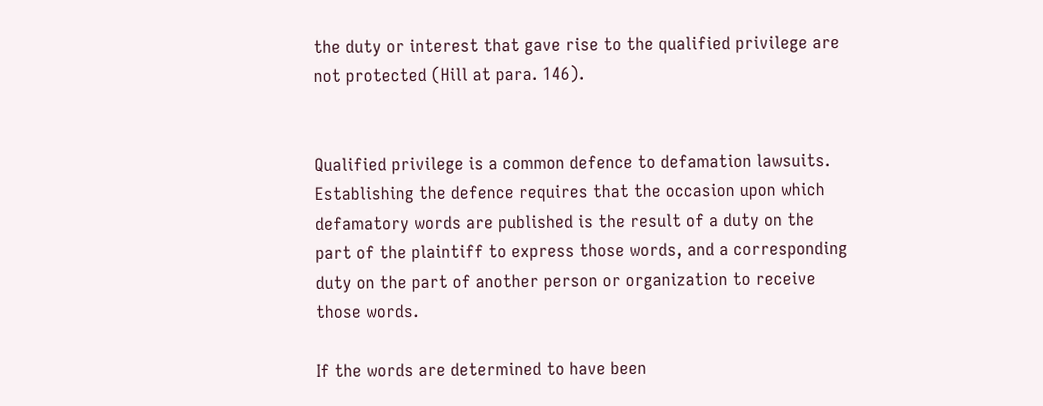the duty or interest that gave rise to the qualified privilege are not protected (Hill at para. 146).


Qualified privilege is a common defence to defamation lawsuits.  Establishing the defence requires that the occasion upon which defamatory words are published is the result of a duty on the part of the plaintiff to express those words, and a corresponding duty on the part of another person or organization to receive those words.

If the words are determined to have been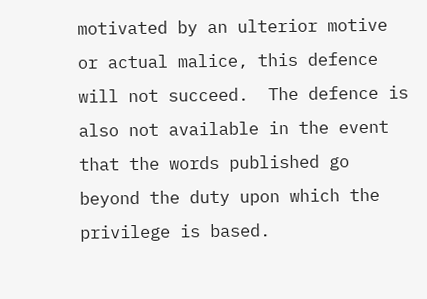motivated by an ulterior motive or actual malice, this defence will not succeed.  The defence is also not available in the event that the words published go beyond the duty upon which the privilege is based.